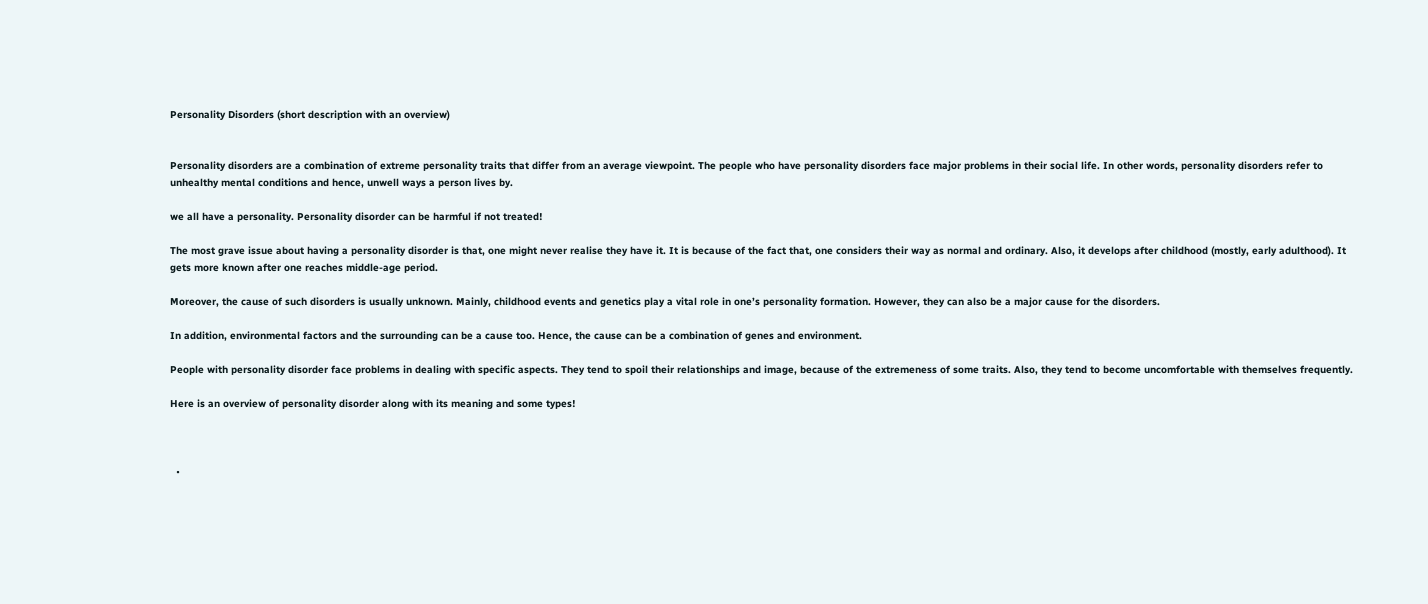Personality Disorders (short description with an overview)


Personality disorders are a combination of extreme personality traits that differ from an average viewpoint. The people who have personality disorders face major problems in their social life. In other words, personality disorders refer to unhealthy mental conditions and hence, unwell ways a person lives by.

we all have a personality. Personality disorder can be harmful if not treated!

The most grave issue about having a personality disorder is that, one might never realise they have it. It is because of the fact that, one considers their way as normal and ordinary. Also, it develops after childhood (mostly, early adulthood). It gets more known after one reaches middle-age period.

Moreover, the cause of such disorders is usually unknown. Mainly, childhood events and genetics play a vital role in one’s personality formation. However, they can also be a major cause for the disorders.

In addition, environmental factors and the surrounding can be a cause too. Hence, the cause can be a combination of genes and environment.

People with personality disorder face problems in dealing with specific aspects. They tend to spoil their relationships and image, because of the extremeness of some traits. Also, they tend to become uncomfortable with themselves frequently.

Here is an overview of personality disorder along with its meaning and some types!



  •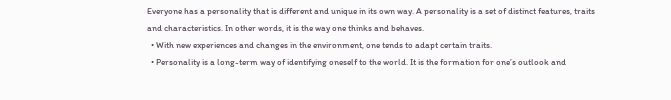Everyone has a personality that is different and unique in its own way. A personality is a set of distinct features, traits and characteristics. In other words, it is the way one thinks and behaves.
  • With new experiences and changes in the environment, one tends to adapt certain traits.
  • Personality is a long-term way of identifying oneself to the world. It is the formation for one’s outlook and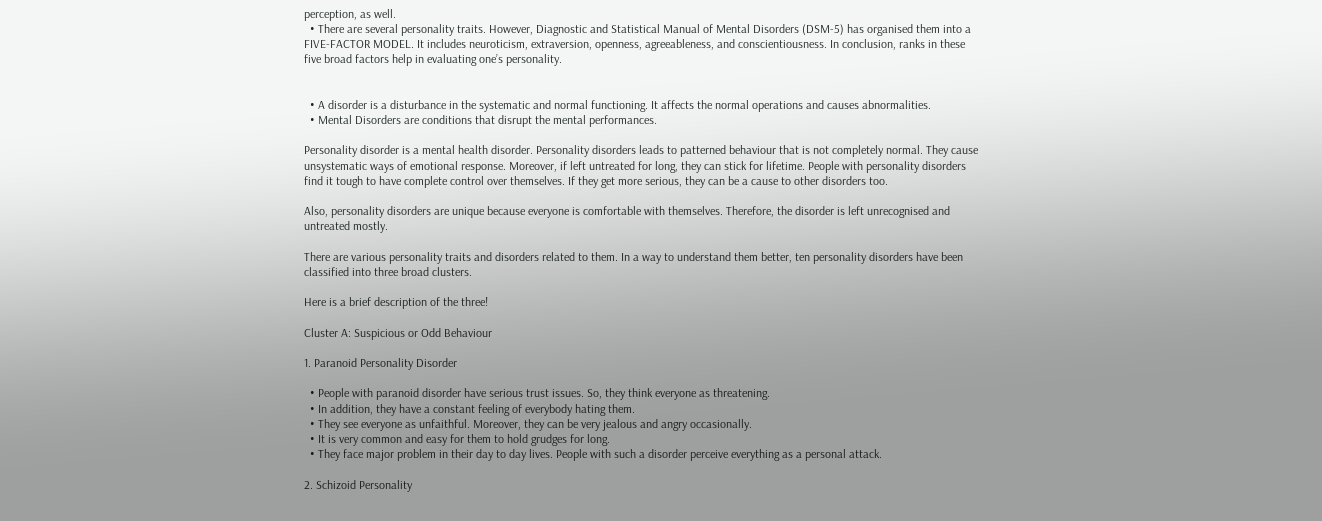perception, as well.
  • There are several personality traits. However, Diagnostic and Statistical Manual of Mental Disorders (DSM-5) has organised them into a FIVE-FACTOR MODEL. It includes neuroticism, extraversion, openness, agreeableness, and conscientiousness. In conclusion, ranks in these five broad factors help in evaluating one’s personality.


  • A disorder is a disturbance in the systematic and normal functioning. It affects the normal operations and causes abnormalities.
  • Mental Disorders are conditions that disrupt the mental performances.

Personality disorder is a mental health disorder. Personality disorders leads to patterned behaviour that is not completely normal. They cause unsystematic ways of emotional response. Moreover, if left untreated for long, they can stick for lifetime. People with personality disorders find it tough to have complete control over themselves. If they get more serious, they can be a cause to other disorders too.

Also, personality disorders are unique because everyone is comfortable with themselves. Therefore, the disorder is left unrecognised and untreated mostly.

There are various personality traits and disorders related to them. In a way to understand them better, ten personality disorders have been classified into three broad clusters.

Here is a brief description of the three!

Cluster A: Suspicious or Odd Behaviour

1. Paranoid Personality Disorder

  • People with paranoid disorder have serious trust issues. So, they think everyone as threatening.
  • In addition, they have a constant feeling of everybody hating them.
  • They see everyone as unfaithful. Moreover, they can be very jealous and angry occasionally.
  • It is very common and easy for them to hold grudges for long.
  • They face major problem in their day to day lives. People with such a disorder perceive everything as a personal attack.

2. Schizoid Personality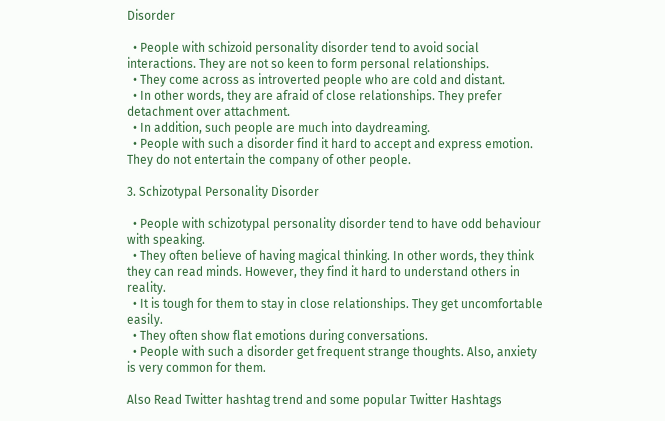Disorder

  • People with schizoid personality disorder tend to avoid social interactions. They are not so keen to form personal relationships.
  • They come across as introverted people who are cold and distant.
  • In other words, they are afraid of close relationships. They prefer detachment over attachment.
  • In addition, such people are much into daydreaming.
  • People with such a disorder find it hard to accept and express emotion. They do not entertain the company of other people.

3. Schizotypal Personality Disorder

  • People with schizotypal personality disorder tend to have odd behaviour with speaking.
  • They often believe of having magical thinking. In other words, they think they can read minds. However, they find it hard to understand others in reality.
  • It is tough for them to stay in close relationships. They get uncomfortable easily.
  • They often show flat emotions during conversations.
  • People with such a disorder get frequent strange thoughts. Also, anxiety is very common for them.

Also Read Twitter hashtag trend and some popular Twitter Hashtags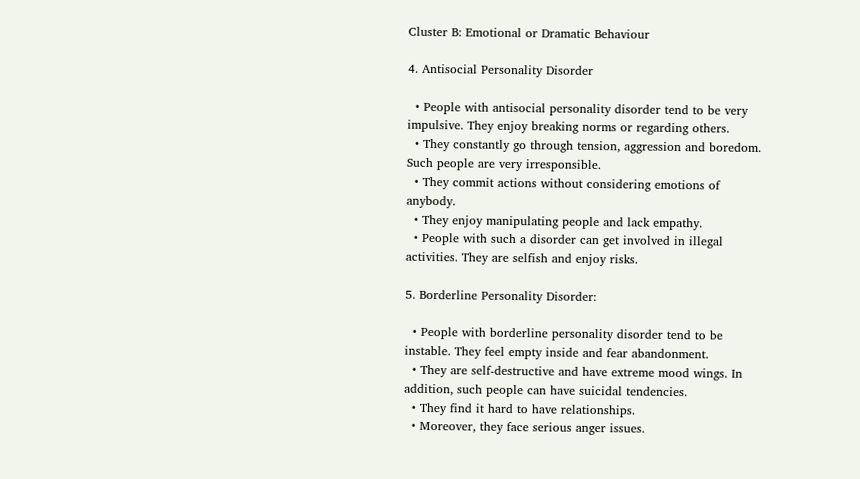Cluster B: Emotional or Dramatic Behaviour

4. Antisocial Personality Disorder

  • People with antisocial personality disorder tend to be very impulsive. They enjoy breaking norms or regarding others.
  • They constantly go through tension, aggression and boredom. Such people are very irresponsible.
  • They commit actions without considering emotions of anybody.
  • They enjoy manipulating people and lack empathy.
  • People with such a disorder can get involved in illegal activities. They are selfish and enjoy risks.

5. Borderline Personality Disorder:

  • People with borderline personality disorder tend to be instable. They feel empty inside and fear abandonment.
  • They are self-destructive and have extreme mood wings. In addition, such people can have suicidal tendencies.
  • They find it hard to have relationships.
  • Moreover, they face serious anger issues.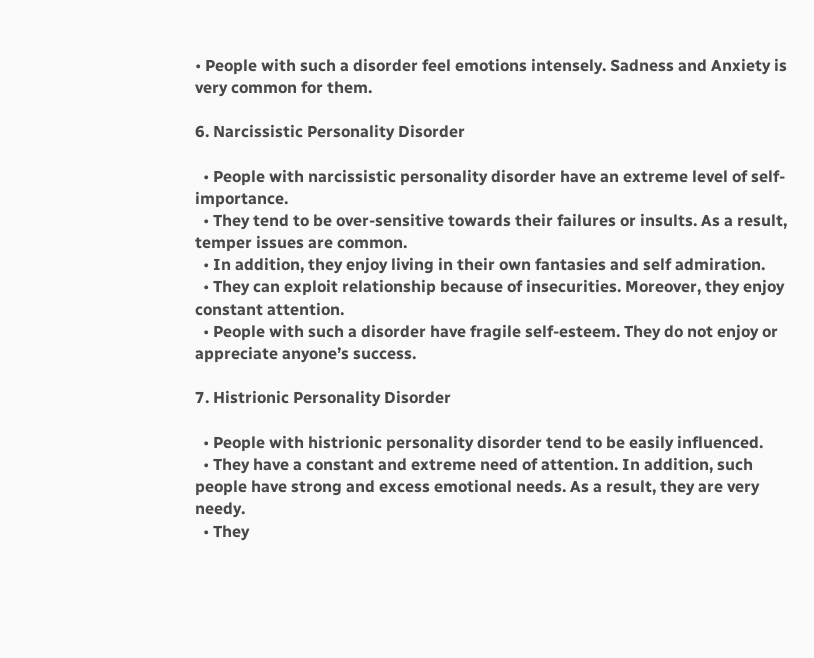• People with such a disorder feel emotions intensely. Sadness and Anxiety is very common for them.

6. Narcissistic Personality Disorder

  • People with narcissistic personality disorder have an extreme level of self-importance.
  • They tend to be over-sensitive towards their failures or insults. As a result, temper issues are common.
  • In addition, they enjoy living in their own fantasies and self admiration.
  • They can exploit relationship because of insecurities. Moreover, they enjoy constant attention.
  • People with such a disorder have fragile self-esteem. They do not enjoy or appreciate anyone’s success.

7. Histrionic Personality Disorder

  • People with histrionic personality disorder tend to be easily influenced.
  • They have a constant and extreme need of attention. In addition, such people have strong and excess emotional needs. As a result, they are very needy.
  • They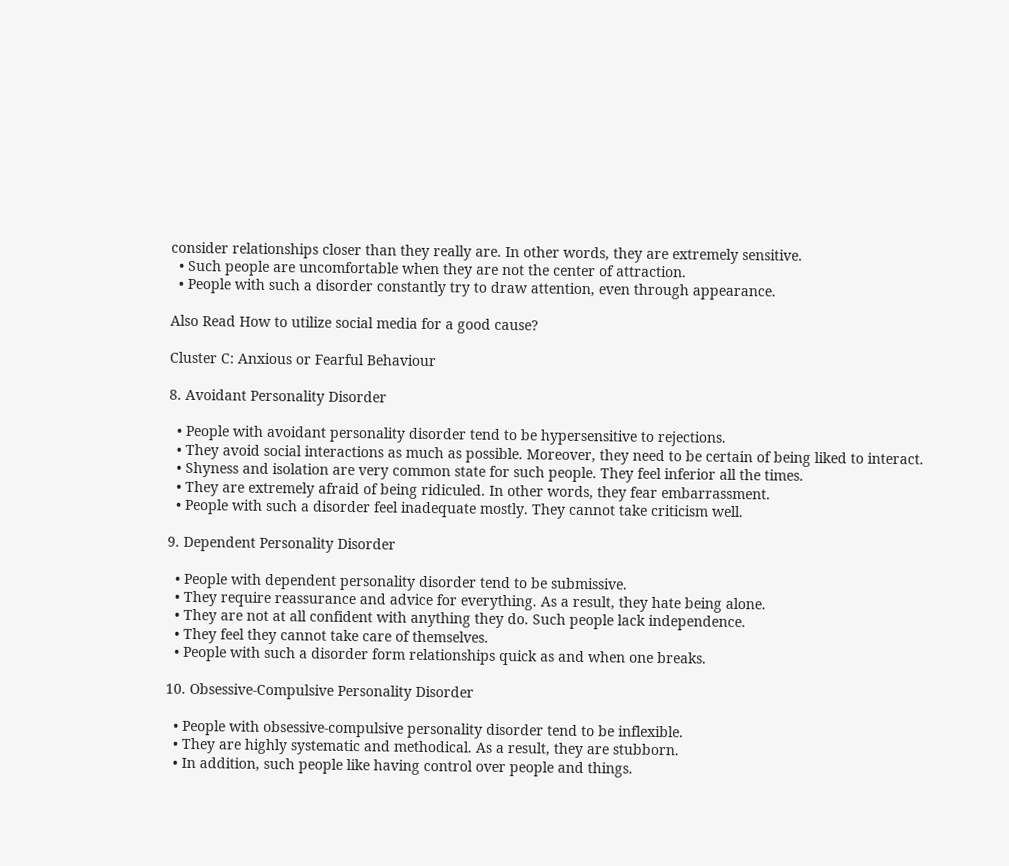consider relationships closer than they really are. In other words, they are extremely sensitive.
  • Such people are uncomfortable when they are not the center of attraction.
  • People with such a disorder constantly try to draw attention, even through appearance.

Also Read How to utilize social media for a good cause?

Cluster C: Anxious or Fearful Behaviour

8. Avoidant Personality Disorder

  • People with avoidant personality disorder tend to be hypersensitive to rejections.
  • They avoid social interactions as much as possible. Moreover, they need to be certain of being liked to interact.
  • Shyness and isolation are very common state for such people. They feel inferior all the times.
  • They are extremely afraid of being ridiculed. In other words, they fear embarrassment.
  • People with such a disorder feel inadequate mostly. They cannot take criticism well.

9. Dependent Personality Disorder

  • People with dependent personality disorder tend to be submissive.
  • They require reassurance and advice for everything. As a result, they hate being alone.
  • They are not at all confident with anything they do. Such people lack independence.
  • They feel they cannot take care of themselves.
  • People with such a disorder form relationships quick as and when one breaks.

10. Obsessive-Compulsive Personality Disorder

  • People with obsessive-compulsive personality disorder tend to be inflexible.
  • They are highly systematic and methodical. As a result, they are stubborn.
  • In addition, such people like having control over people and things.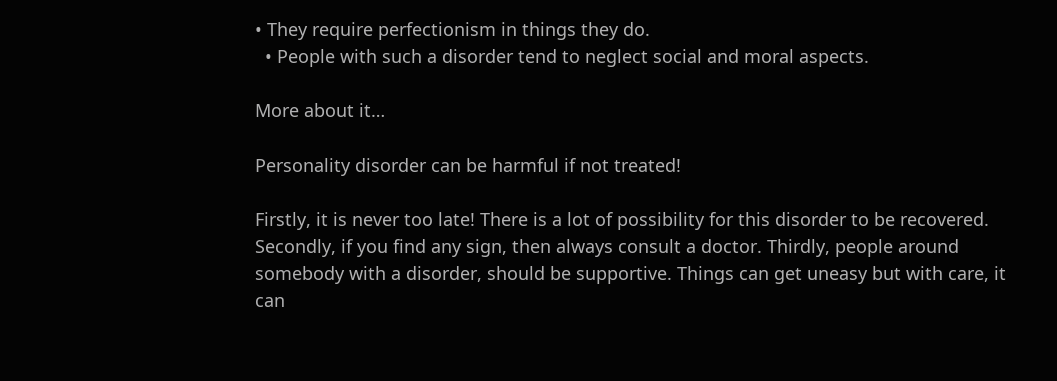• They require perfectionism in things they do.
  • People with such a disorder tend to neglect social and moral aspects.

More about it…

Personality disorder can be harmful if not treated!

Firstly, it is never too late! There is a lot of possibility for this disorder to be recovered. Secondly, if you find any sign, then always consult a doctor. Thirdly, people around somebody with a disorder, should be supportive. Things can get uneasy but with care, it can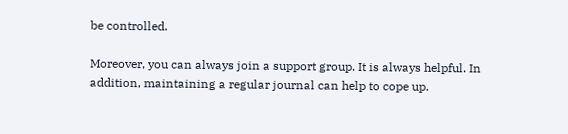be controlled.

Moreover, you can always join a support group. It is always helpful. In addition, maintaining a regular journal can help to cope up.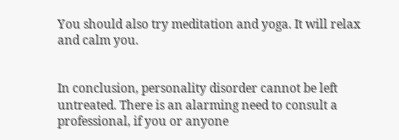You should also try meditation and yoga. It will relax and calm you.


In conclusion, personality disorder cannot be left untreated. There is an alarming need to consult a professional, if you or anyone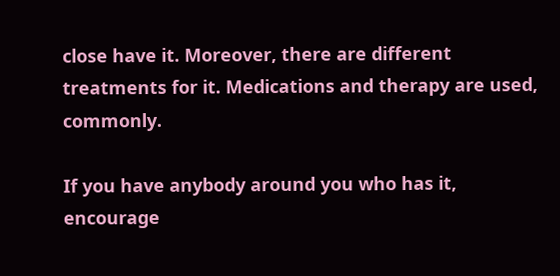close have it. Moreover, there are different treatments for it. Medications and therapy are used, commonly.

If you have anybody around you who has it, encourage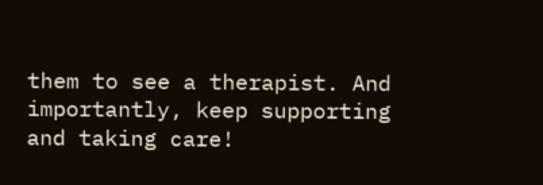them to see a therapist. And importantly, keep supporting and taking care!